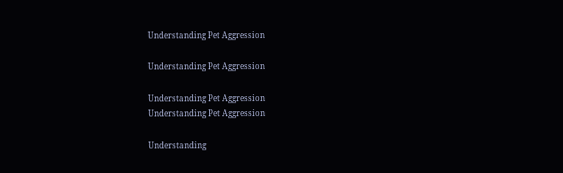Understanding Pet Aggression

Understanding Pet Aggression

Understanding Pet Aggression
Understanding Pet Aggression

Understanding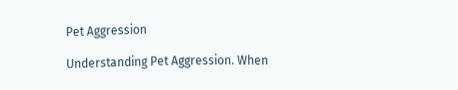Pet Aggression

Understanding Pet Aggression. When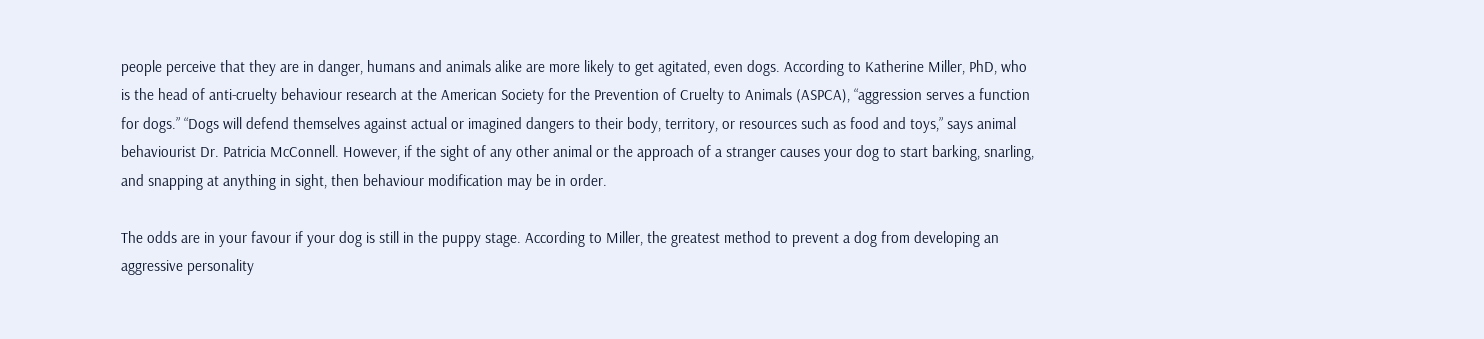people perceive that they are in danger, humans and animals alike are more likely to get agitated, even dogs. According to Katherine Miller, PhD, who is the head of anti-cruelty behaviour research at the American Society for the Prevention of Cruelty to Animals (ASPCA), “aggression serves a function for dogs.” “Dogs will defend themselves against actual or imagined dangers to their body, territory, or resources such as food and toys,” says animal behaviourist Dr. Patricia McConnell. However, if the sight of any other animal or the approach of a stranger causes your dog to start barking, snarling, and snapping at anything in sight, then behaviour modification may be in order.

The odds are in your favour if your dog is still in the puppy stage. According to Miller, the greatest method to prevent a dog from developing an aggressive personality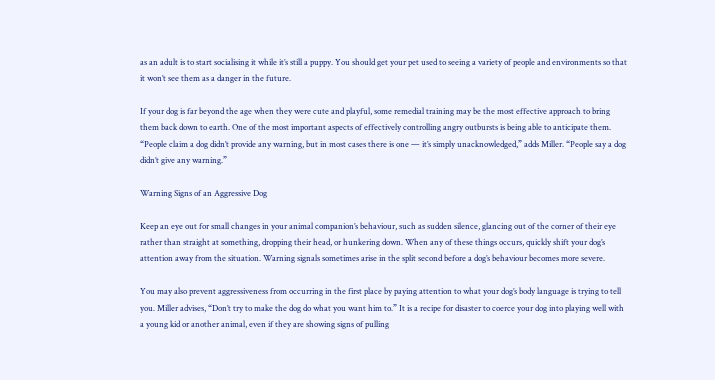as an adult is to start socialising it while it’s still a puppy. You should get your pet used to seeing a variety of people and environments so that it won’t see them as a danger in the future.

If your dog is far beyond the age when they were cute and playful, some remedial training may be the most effective approach to bring them back down to earth. One of the most important aspects of effectively controlling angry outbursts is being able to anticipate them. “People claim a dog didn’t provide any warning, but in most cases there is one — it’s simply unacknowledged,” adds Miller. “People say a dog didn’t give any warning.”

Warning Signs of an Aggressive Dog

Keep an eye out for small changes in your animal companion’s behaviour, such as sudden silence, glancing out of the corner of their eye rather than straight at something, dropping their head, or hunkering down. When any of these things occurs, quickly shift your dog’s attention away from the situation. Warning signals sometimes arise in the split second before a dog’s behaviour becomes more severe.

You may also prevent aggressiveness from occurring in the first place by paying attention to what your dog’s body language is trying to tell you. Miller advises, “Don’t try to make the dog do what you want him to.” It is a recipe for disaster to coerce your dog into playing well with a young kid or another animal, even if they are showing signs of pulling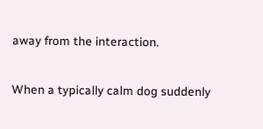away from the interaction.

When a typically calm dog suddenly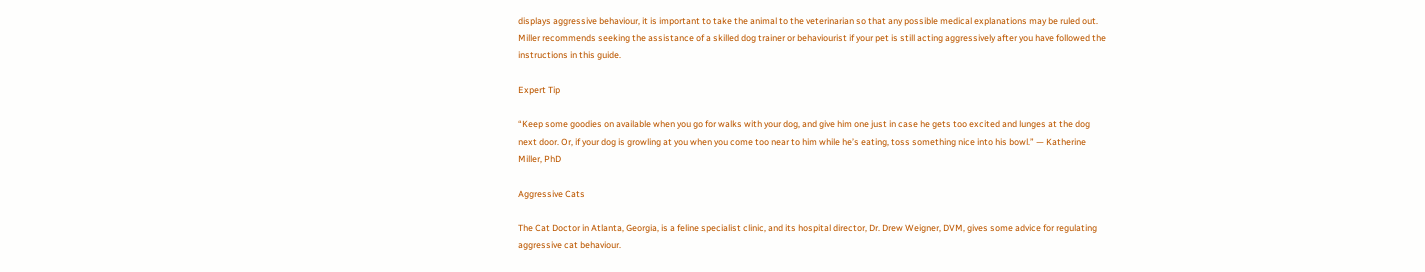displays aggressive behaviour, it is important to take the animal to the veterinarian so that any possible medical explanations may be ruled out. Miller recommends seeking the assistance of a skilled dog trainer or behaviourist if your pet is still acting aggressively after you have followed the instructions in this guide.

Expert Tip

“Keep some goodies on available when you go for walks with your dog, and give him one just in case he gets too excited and lunges at the dog next door. Or, if your dog is growling at you when you come too near to him while he’s eating, toss something nice into his bowl.” — Katherine Miller, PhD

Aggressive Cats

The Cat Doctor in Atlanta, Georgia, is a feline specialist clinic, and its hospital director, Dr. Drew Weigner, DVM, gives some advice for regulating aggressive cat behaviour.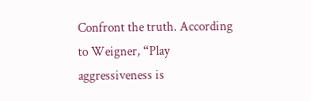Confront the truth. According to Weigner, “Play aggressiveness is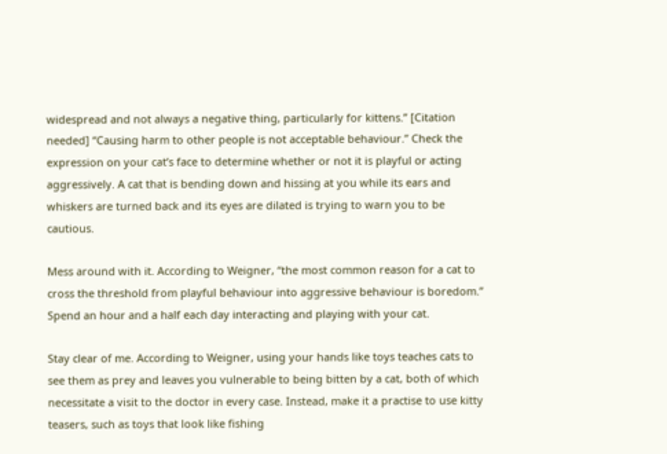widespread and not always a negative thing, particularly for kittens.” [Citation needed] “Causing harm to other people is not acceptable behaviour.” Check the expression on your cat’s face to determine whether or not it is playful or acting aggressively. A cat that is bending down and hissing at you while its ears and whiskers are turned back and its eyes are dilated is trying to warn you to be cautious.

Mess around with it. According to Weigner, “the most common reason for a cat to cross the threshold from playful behaviour into aggressive behaviour is boredom.” Spend an hour and a half each day interacting and playing with your cat.

Stay clear of me. According to Weigner, using your hands like toys teaches cats to see them as prey and leaves you vulnerable to being bitten by a cat, both of which necessitate a visit to the doctor in every case. Instead, make it a practise to use kitty teasers, such as toys that look like fishing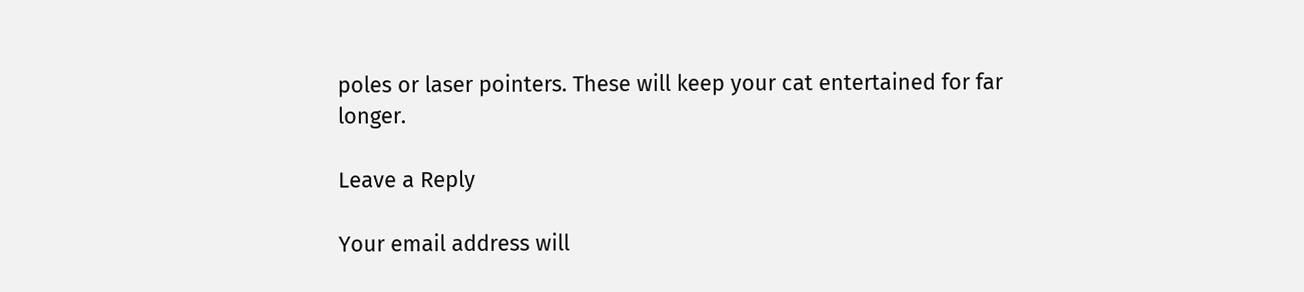poles or laser pointers. These will keep your cat entertained for far longer.

Leave a Reply

Your email address will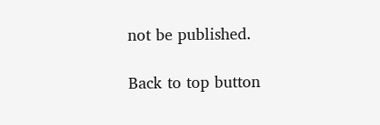not be published.

Back to top button